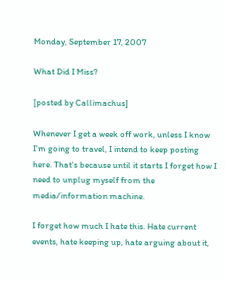Monday, September 17, 2007

What Did I Miss?

[posted by Callimachus]

Whenever I get a week off work, unless I know I'm going to travel, I intend to keep posting here. That's because until it starts I forget how I need to unplug myself from the media/information machine.

I forget how much I hate this. Hate current events, hate keeping up, hate arguing about it,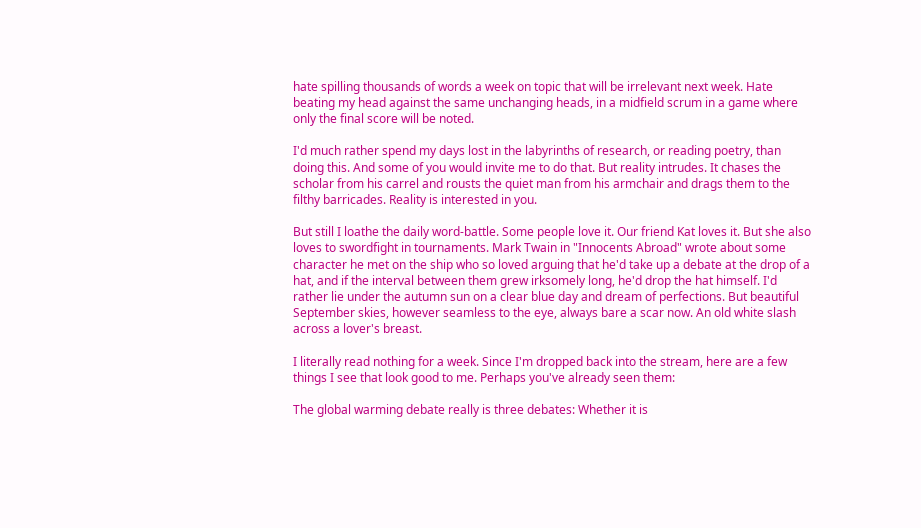hate spilling thousands of words a week on topic that will be irrelevant next week. Hate beating my head against the same unchanging heads, in a midfield scrum in a game where only the final score will be noted.

I'd much rather spend my days lost in the labyrinths of research, or reading poetry, than doing this. And some of you would invite me to do that. But reality intrudes. It chases the scholar from his carrel and rousts the quiet man from his armchair and drags them to the filthy barricades. Reality is interested in you.

But still I loathe the daily word-battle. Some people love it. Our friend Kat loves it. But she also loves to swordfight in tournaments. Mark Twain in "Innocents Abroad" wrote about some character he met on the ship who so loved arguing that he'd take up a debate at the drop of a hat, and if the interval between them grew irksomely long, he'd drop the hat himself. I'd rather lie under the autumn sun on a clear blue day and dream of perfections. But beautiful September skies, however seamless to the eye, always bare a scar now. An old white slash across a lover's breast.

I literally read nothing for a week. Since I'm dropped back into the stream, here are a few things I see that look good to me. Perhaps you've already seen them:

The global warming debate really is three debates: Whether it is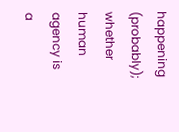happening (probably); whether human agency is a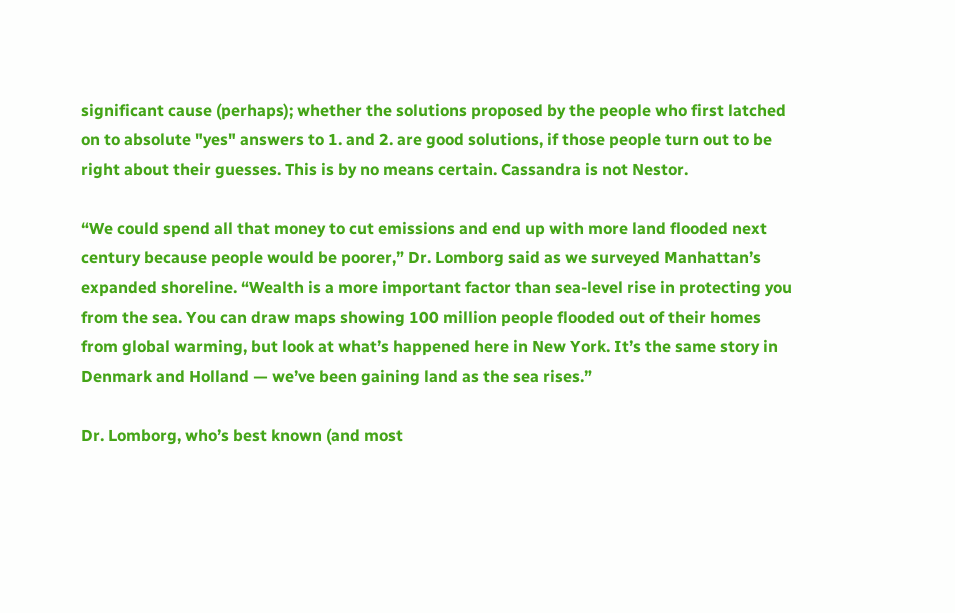significant cause (perhaps); whether the solutions proposed by the people who first latched on to absolute "yes" answers to 1. and 2. are good solutions, if those people turn out to be right about their guesses. This is by no means certain. Cassandra is not Nestor.

“We could spend all that money to cut emissions and end up with more land flooded next century because people would be poorer,” Dr. Lomborg said as we surveyed Manhattan’s expanded shoreline. “Wealth is a more important factor than sea-level rise in protecting you from the sea. You can draw maps showing 100 million people flooded out of their homes from global warming, but look at what’s happened here in New York. It’s the same story in Denmark and Holland — we’ve been gaining land as the sea rises.”

Dr. Lomborg, who’s best known (and most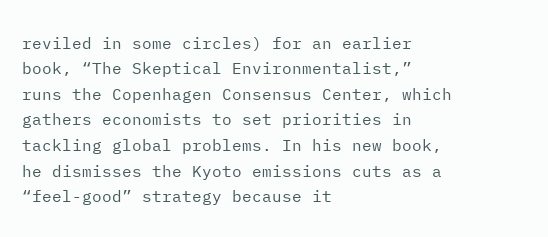reviled in some circles) for an earlier book, “The Skeptical Environmentalist,” runs the Copenhagen Consensus Center, which gathers economists to set priorities in tackling global problems. In his new book, he dismisses the Kyoto emissions cuts as a “feel-good” strategy because it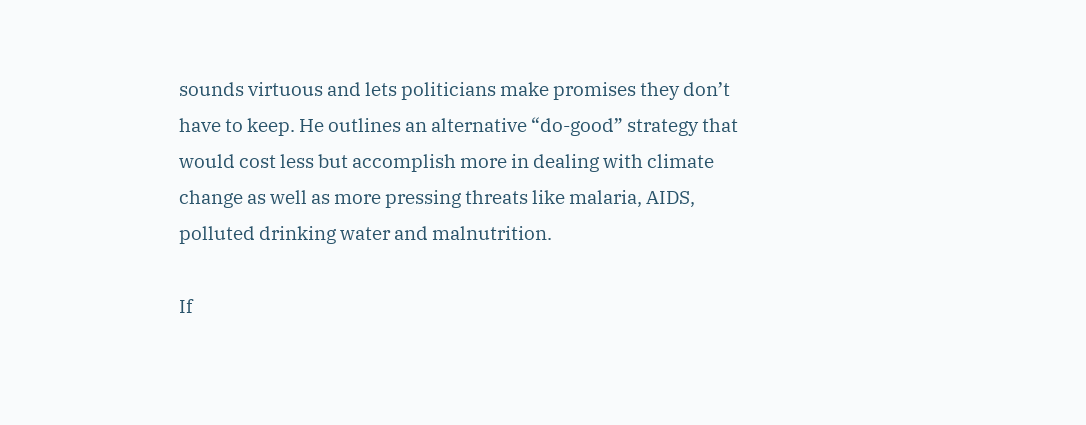sounds virtuous and lets politicians make promises they don’t have to keep. He outlines an alternative “do-good” strategy that would cost less but accomplish more in dealing with climate change as well as more pressing threats like malaria, AIDS, polluted drinking water and malnutrition.

If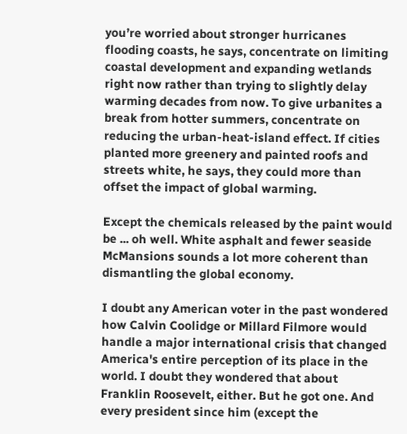you’re worried about stronger hurricanes flooding coasts, he says, concentrate on limiting coastal development and expanding wetlands right now rather than trying to slightly delay warming decades from now. To give urbanites a break from hotter summers, concentrate on reducing the urban-heat-island effect. If cities planted more greenery and painted roofs and streets white, he says, they could more than offset the impact of global warming.

Except the chemicals released by the paint would be ... oh well. White asphalt and fewer seaside McMansions sounds a lot more coherent than dismantling the global economy.

I doubt any American voter in the past wondered how Calvin Coolidge or Millard Filmore would handle a major international crisis that changed America's entire perception of its place in the world. I doubt they wondered that about Franklin Roosevelt, either. But he got one. And every president since him (except the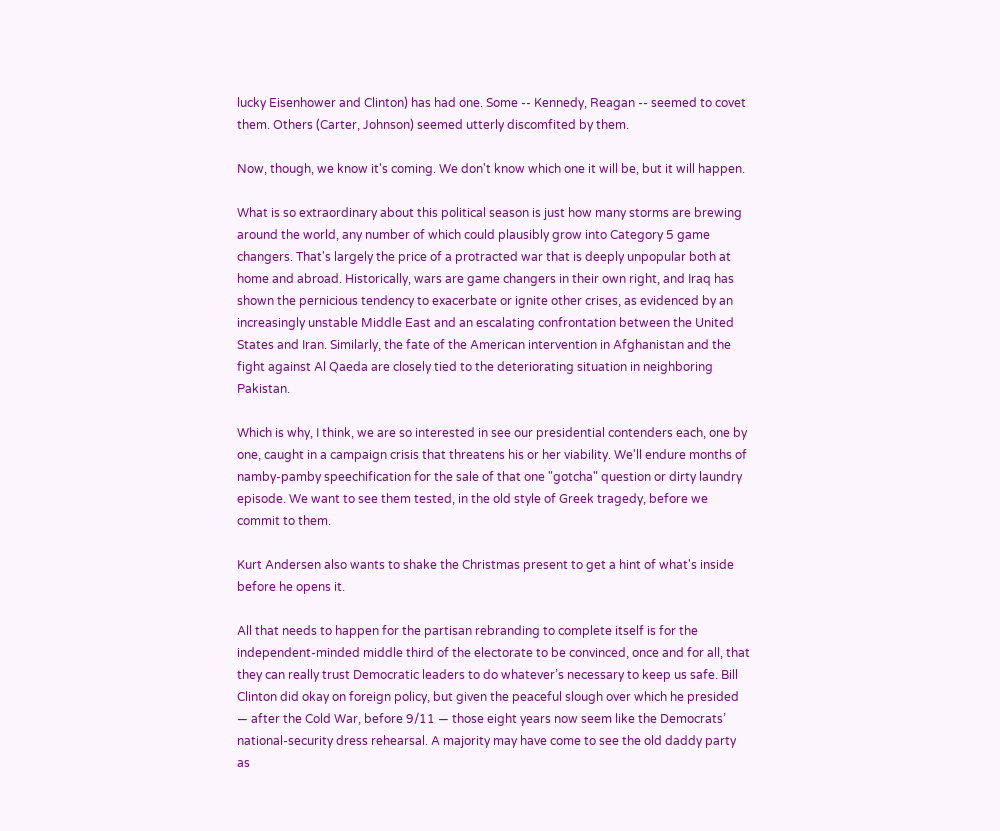lucky Eisenhower and Clinton) has had one. Some -- Kennedy, Reagan -- seemed to covet them. Others (Carter, Johnson) seemed utterly discomfited by them.

Now, though, we know it's coming. We don't know which one it will be, but it will happen.

What is so extraordinary about this political season is just how many storms are brewing around the world, any number of which could plausibly grow into Category 5 game changers. That's largely the price of a protracted war that is deeply unpopular both at home and abroad. Historically, wars are game changers in their own right, and Iraq has shown the pernicious tendency to exacerbate or ignite other crises, as evidenced by an increasingly unstable Middle East and an escalating confrontation between the United States and Iran. Similarly, the fate of the American intervention in Afghanistan and the fight against Al Qaeda are closely tied to the deteriorating situation in neighboring Pakistan.

Which is why, I think, we are so interested in see our presidential contenders each, one by one, caught in a campaign crisis that threatens his or her viability. We'll endure months of namby-pamby speechification for the sale of that one "gotcha" question or dirty laundry episode. We want to see them tested, in the old style of Greek tragedy, before we commit to them.

Kurt Andersen also wants to shake the Christmas present to get a hint of what's inside before he opens it.

All that needs to happen for the partisan rebranding to complete itself is for the independent-minded middle third of the electorate to be convinced, once and for all, that they can really trust Democratic leaders to do whatever’s necessary to keep us safe. Bill Clinton did okay on foreign policy, but given the peaceful slough over which he presided — after the Cold War, before 9/11 — those eight years now seem like the Democrats’ national-security dress rehearsal. A majority may have come to see the old daddy party as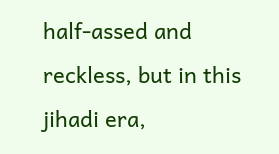half-assed and reckless, but in this jihadi era,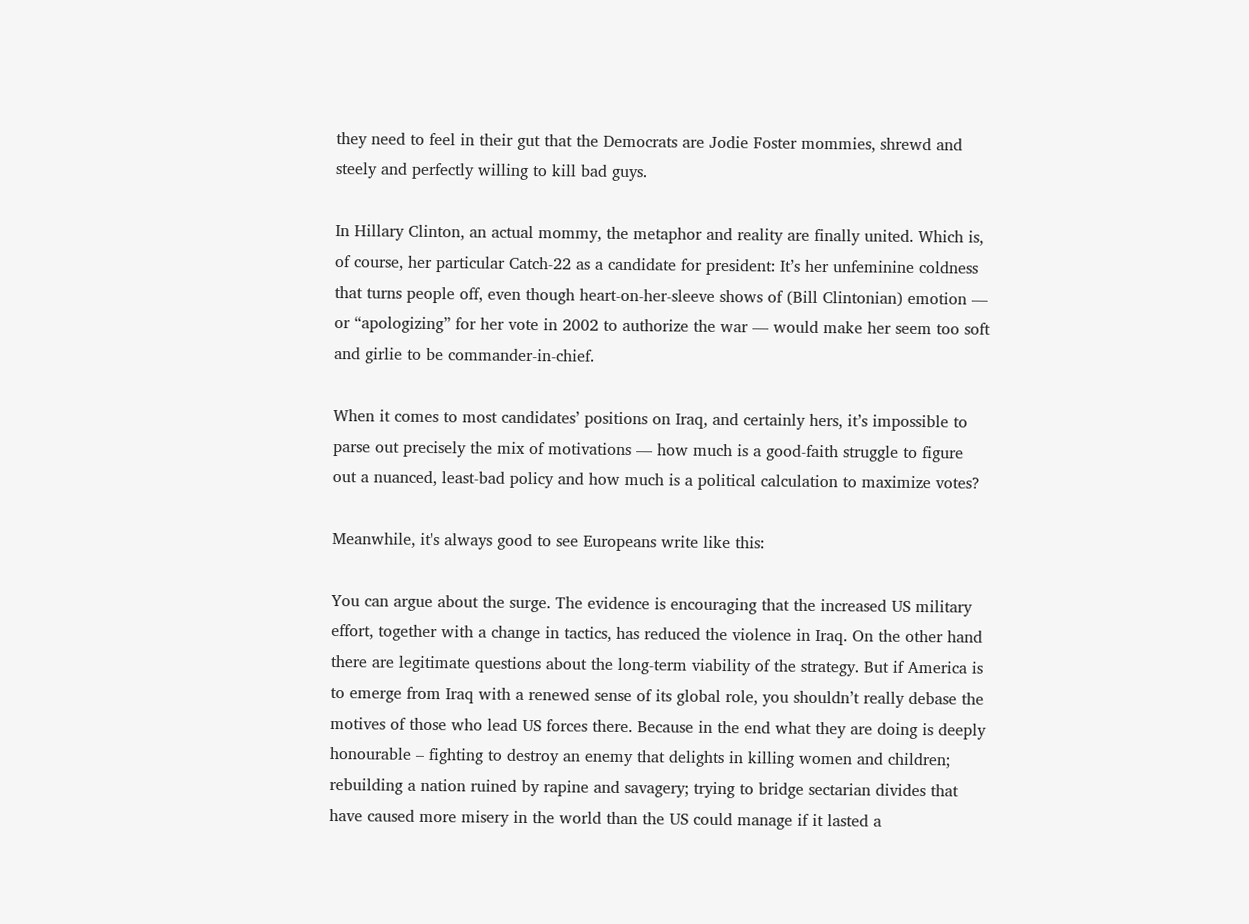they need to feel in their gut that the Democrats are Jodie Foster mommies, shrewd and steely and perfectly willing to kill bad guys.

In Hillary Clinton, an actual mommy, the metaphor and reality are finally united. Which is, of course, her particular Catch-22 as a candidate for president: It’s her unfeminine coldness that turns people off, even though heart-on-her-sleeve shows of (Bill Clintonian) emotion — or “apologizing” for her vote in 2002 to authorize the war — would make her seem too soft and girlie to be commander-in-chief.

When it comes to most candidates’ positions on Iraq, and certainly hers, it’s impossible to parse out precisely the mix of motivations — how much is a good-faith struggle to figure out a nuanced, least-bad policy and how much is a political calculation to maximize votes?

Meanwhile, it's always good to see Europeans write like this:

You can argue about the surge. The evidence is encouraging that the increased US military effort, together with a change in tactics, has reduced the violence in Iraq. On the other hand there are legitimate questions about the long-term viability of the strategy. But if America is to emerge from Iraq with a renewed sense of its global role, you shouldn’t really debase the motives of those who lead US forces there. Because in the end what they are doing is deeply honourable – fighting to destroy an enemy that delights in killing women and children; rebuilding a nation ruined by rapine and savagery; trying to bridge sectarian divides that have caused more misery in the world than the US could manage if it lasted a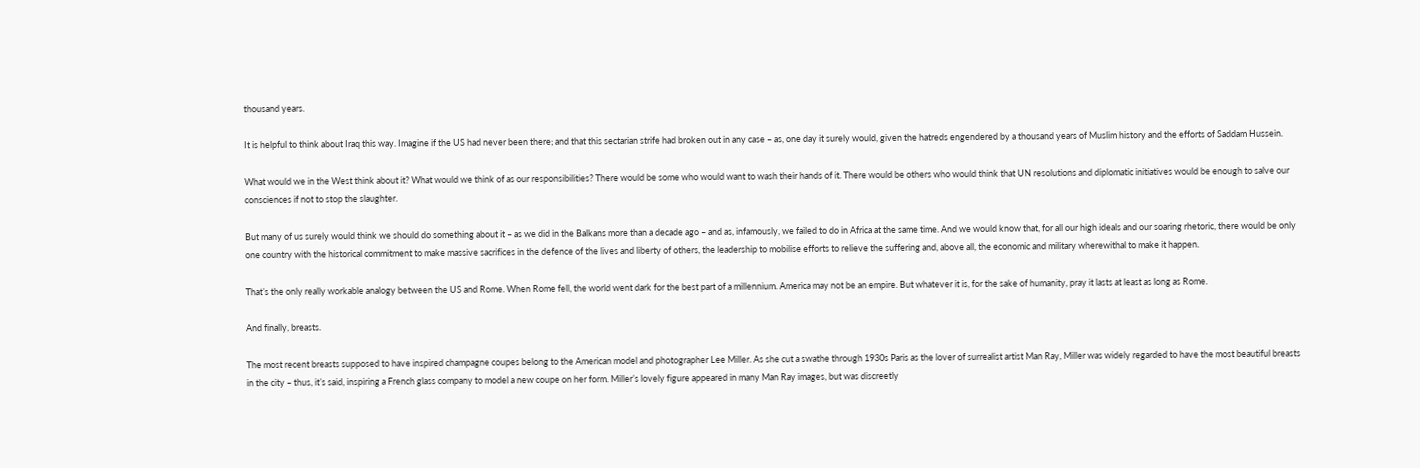thousand years.

It is helpful to think about Iraq this way. Imagine if the US had never been there; and that this sectarian strife had broken out in any case – as, one day it surely would, given the hatreds engendered by a thousand years of Muslim history and the efforts of Saddam Hussein.

What would we in the West think about it? What would we think of as our responsibilities? There would be some who would want to wash their hands of it. There would be others who would think that UN resolutions and diplomatic initiatives would be enough to salve our consciences if not to stop the slaughter.

But many of us surely would think we should do something about it – as we did in the Balkans more than a decade ago – and as, infamously, we failed to do in Africa at the same time. And we would know that, for all our high ideals and our soaring rhetoric, there would be only one country with the historical commitment to make massive sacrifices in the defence of the lives and liberty of others, the leadership to mobilise efforts to relieve the suffering and, above all, the economic and military wherewithal to make it happen.

That’s the only really workable analogy between the US and Rome. When Rome fell, the world went dark for the best part of a millennium. America may not be an empire. But whatever it is, for the sake of humanity, pray it lasts at least as long as Rome.

And finally, breasts.

The most recent breasts supposed to have inspired champagne coupes belong to the American model and photographer Lee Miller. As she cut a swathe through 1930s Paris as the lover of surrealist artist Man Ray, Miller was widely regarded to have the most beautiful breasts in the city – thus, it’s said, inspiring a French glass company to model a new coupe on her form. Miller’s lovely figure appeared in many Man Ray images, but was discreetly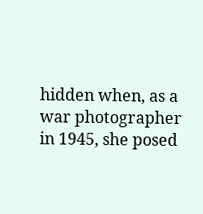hidden when, as a war photographer in 1945, she posed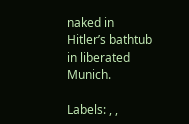naked in Hitler’s bathtub in liberated Munich.

Labels: , ,